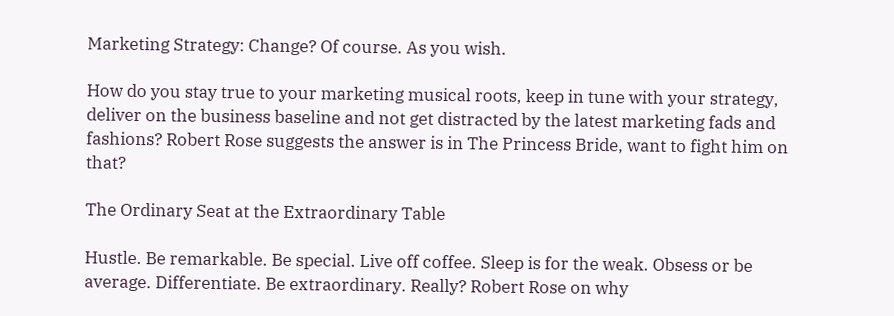Marketing Strategy: Change? Of course. As you wish.

How do you stay true to your marketing musical roots, keep in tune with your strategy, deliver on the business baseline and not get distracted by the latest marketing fads and fashions? Robert Rose suggests the answer is in The Princess Bride, want to fight him on that?

The Ordinary Seat at the Extraordinary Table

Hustle. Be remarkable. Be special. Live off coffee. Sleep is for the weak. Obsess or be average. Differentiate. Be extraordinary. Really? Robert Rose on why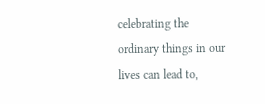celebrating the ordinary things in our lives can lead to,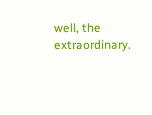well, the extraordinary.